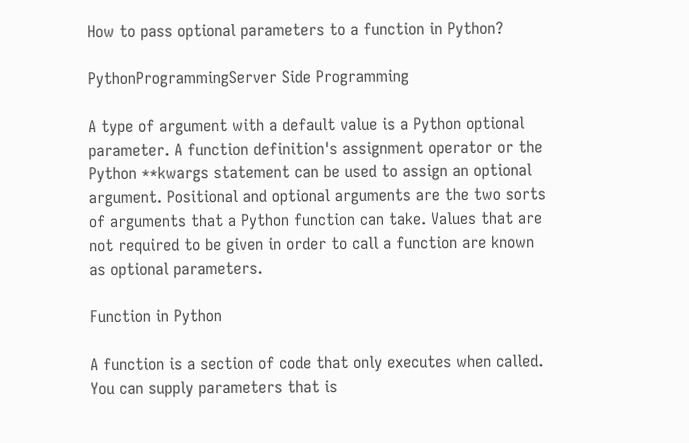How to pass optional parameters to a function in Python?

PythonProgrammingServer Side Programming

A type of argument with a default value is a Python optional parameter. A function definition's assignment operator or the Python **kwargs statement can be used to assign an optional argument. Positional and optional arguments are the two sorts of arguments that a Python function can take. Values that are not required to be given in order to call a function are known as optional parameters.

Function in Python

A function is a section of code that only executes when called. You can supply parameters that is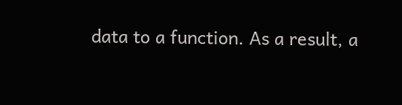data to a function. As a result, a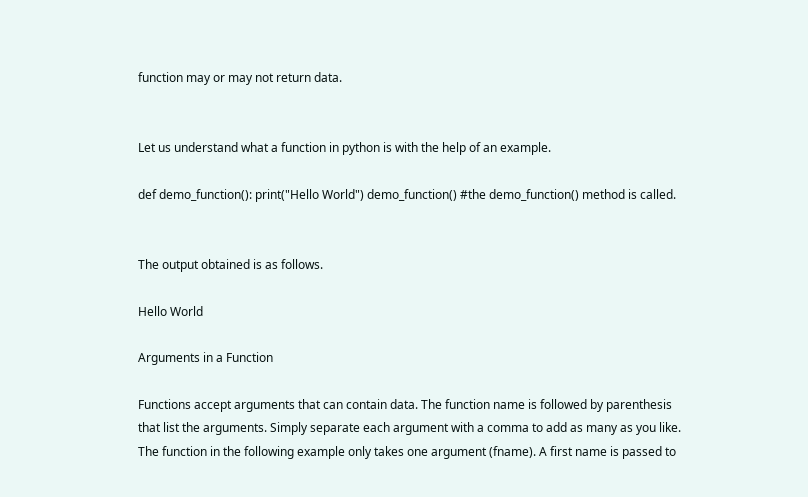function may or may not return data.


Let us understand what a function in python is with the help of an example.

def demo_function(): print("Hello World") demo_function() #the demo_function() method is called.


The output obtained is as follows.

Hello World

Arguments in a Function

Functions accept arguments that can contain data. The function name is followed by parenthesis that list the arguments. Simply separate each argument with a comma to add as many as you like. The function in the following example only takes one argument (fname). A first name is passed to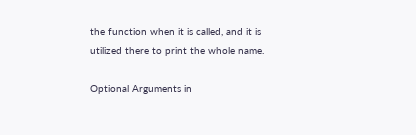the function when it is called, and it is utilized there to print the whole name.

Optional Arguments in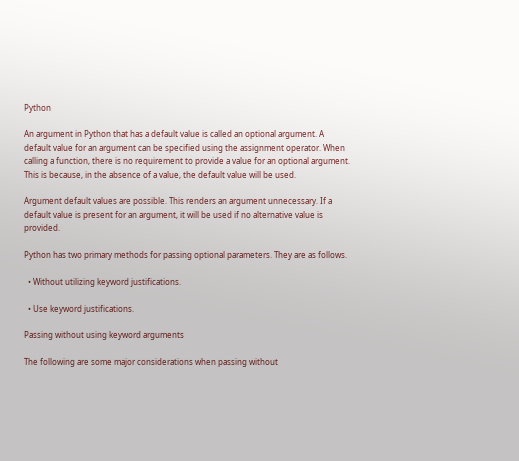Python

An argument in Python that has a default value is called an optional argument. A default value for an argument can be specified using the assignment operator. When calling a function, there is no requirement to provide a value for an optional argument. This is because, in the absence of a value, the default value will be used.

Argument default values are possible. This renders an argument unnecessary. If a default value is present for an argument, it will be used if no alternative value is provided.

Python has two primary methods for passing optional parameters. They are as follows.

  • Without utilizing keyword justifications.

  • Use keyword justifications.

Passing without using keyword arguments

The following are some major considerations when passing without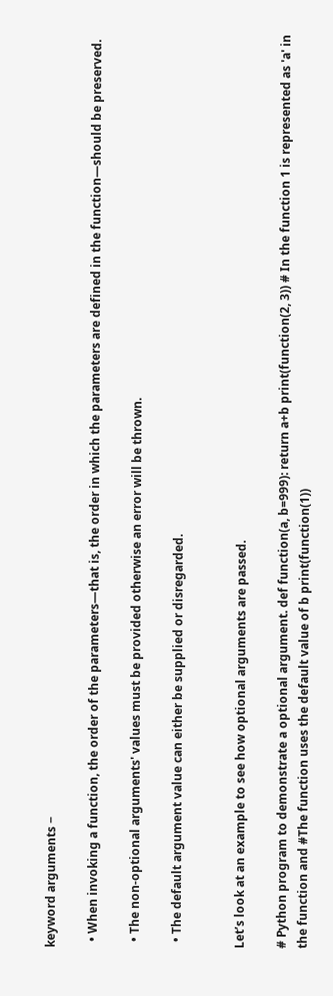keyword arguments −

  • When invoking a function, the order of the parameters—that is, the order in which the parameters are defined in the function—should be preserved.

  • The non-optional arguments' values must be provided otherwise an error will be thrown.

  • The default argument value can either be supplied or disregarded.


Let’s look at an example to see how optional arguments are passed.

# Python program to demonstrate a optional argument. def function(a, b=999): return a+b print(function(2, 3)) # In the function 1 is represented as 'a' in the function and #The function uses the default value of b print(function(1))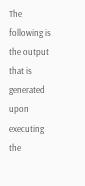The following is the output that is generated upon executing the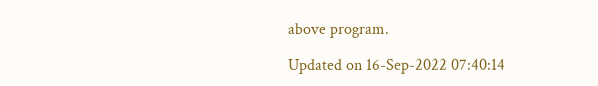above program.

Updated on 16-Sep-2022 07:40:14